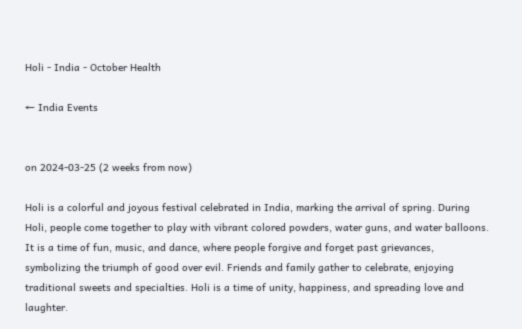Holi - India - October Health

← India Events


on 2024-03-25 (2 weeks from now)

Holi is a colorful and joyous festival celebrated in India, marking the arrival of spring. During Holi, people come together to play with vibrant colored powders, water guns, and water balloons. It is a time of fun, music, and dance, where people forgive and forget past grievances, symbolizing the triumph of good over evil. Friends and family gather to celebrate, enjoying traditional sweets and specialties. Holi is a time of unity, happiness, and spreading love and laughter.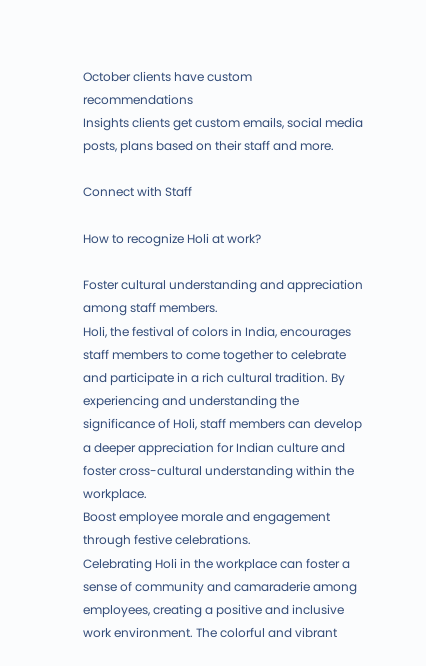October clients have custom recommendations
Insights clients get custom emails, social media posts, plans based on their staff and more.

Connect with Staff

How to recognize Holi at work?

Foster cultural understanding and appreciation among staff members.
Holi, the festival of colors in India, encourages staff members to come together to celebrate and participate in a rich cultural tradition. By experiencing and understanding the significance of Holi, staff members can develop a deeper appreciation for Indian culture and foster cross-cultural understanding within the workplace.
Boost employee morale and engagement through festive celebrations.
Celebrating Holi in the workplace can foster a sense of community and camaraderie among employees, creating a positive and inclusive work environment. The colorful and vibrant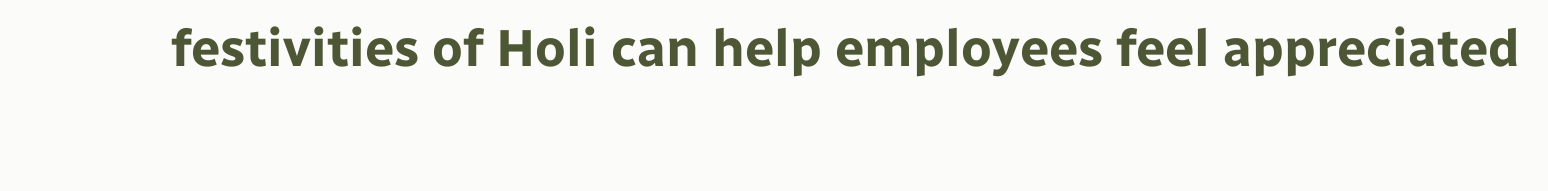festivities of Holi can help employees feel appreciated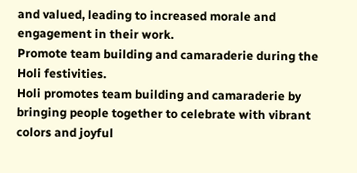and valued, leading to increased morale and engagement in their work.
Promote team building and camaraderie during the Holi festivities.
Holi promotes team building and camaraderie by bringing people together to celebrate with vibrant colors and joyful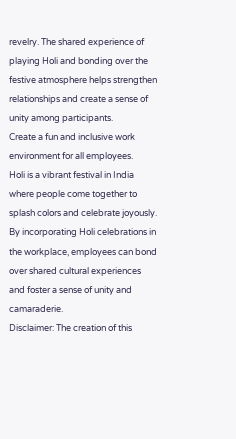revelry. The shared experience of playing Holi and bonding over the festive atmosphere helps strengthen relationships and create a sense of unity among participants.
Create a fun and inclusive work environment for all employees.
Holi is a vibrant festival in India where people come together to splash colors and celebrate joyously. By incorporating Holi celebrations in the workplace, employees can bond over shared cultural experiences and foster a sense of unity and camaraderie.
Disclaimer: The creation of this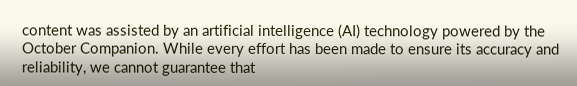content was assisted by an artificial intelligence (AI) technology powered by the October Companion. While every effort has been made to ensure its accuracy and reliability, we cannot guarantee that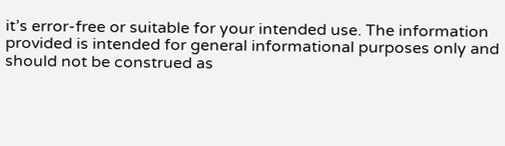it’s error-free or suitable for your intended use. The information provided is intended for general informational purposes only and should not be construed as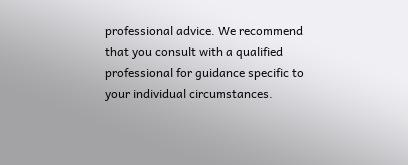professional advice. We recommend that you consult with a qualified professional for guidance specific to your individual circumstances.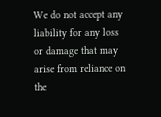We do not accept any liability for any loss or damage that may arise from reliance on the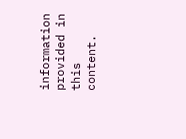information provided in this content.